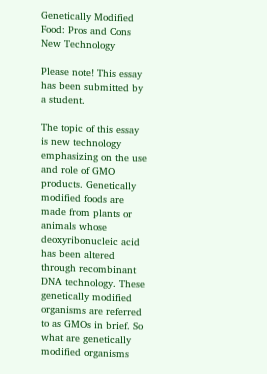Genetically Modified Food: Pros and Cons New Technology

Please note! This essay has been submitted by a student.

The topic of this essay is new technology emphasizing on the use and role of GMO products. Genetically modified foods are made from plants or animals whose deoxyribonucleic acid has been altered through recombinant DNA technology. These genetically modified organisms are referred to as GMOs in brief. So what are genetically modified organisms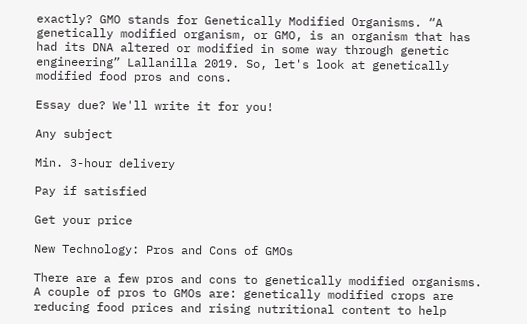exactly? GMO stands for Genetically Modified Organisms. “A genetically modified organism, or GMO, is an organism that has had its DNA altered or modified in some way through genetic engineering” Lallanilla 2019. So, let's look at genetically modified food pros and cons.

Essay due? We'll write it for you!

Any subject

Min. 3-hour delivery

Pay if satisfied

Get your price

New Technology: Pros and Cons of GMOs

There are a few pros and cons to genetically modified organisms. A couple of pros to GMOs are: genetically modified crops are reducing food prices and rising nutritional content to help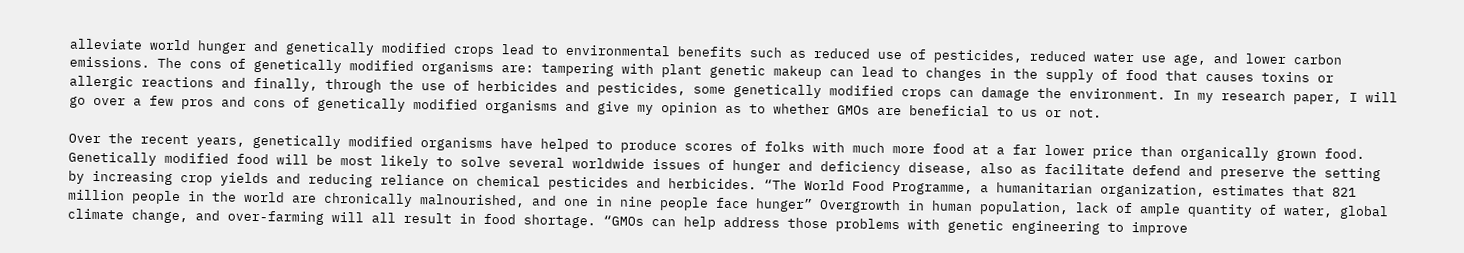alleviate world hunger and genetically modified crops lead to environmental benefits such as reduced use of pesticides, reduced water use age, and lower carbon emissions. The cons of genetically modified organisms are: tampering with plant genetic makeup can lead to changes in the supply of food that causes toxins or allergic reactions and finally, through the use of herbicides and pesticides, some genetically modified crops can damage the environment. In my research paper, I will go over a few pros and cons of genetically modified organisms and give my opinion as to whether GMOs are beneficial to us or not.

Over the recent years, genetically modified organisms have helped to produce scores of folks with much more food at a far lower price than organically grown food. Genetically modified food will be most likely to solve several worldwide issues of hunger and deficiency disease, also as facilitate defend and preserve the setting by increasing crop yields and reducing reliance on chemical pesticides and herbicides. “The World Food Programme, a humanitarian organization, estimates that 821 million people in the world are chronically malnourished, and one in nine people face hunger” Overgrowth in human population, lack of ample quantity of water, global climate change, and over-farming will all result in food shortage. “GMOs can help address those problems with genetic engineering to improve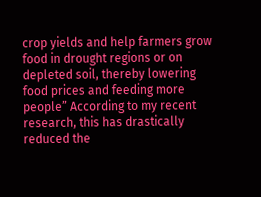crop yields and help farmers grow food in drought regions or on depleted soil, thereby lowering food prices and feeding more people” According to my recent research, this has drastically reduced the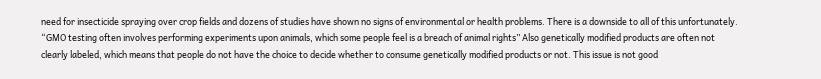need for insecticide spraying over crop fields and dozens of studies have shown no signs of environmental or health problems. There is a downside to all of this unfortunately. “GMO testing often involves performing experiments upon animals, which some people feel is a breach of animal rights” Also genetically modified products are often not clearly labeled, which means that people do not have the choice to decide whether to consume genetically modified products or not. This issue is not good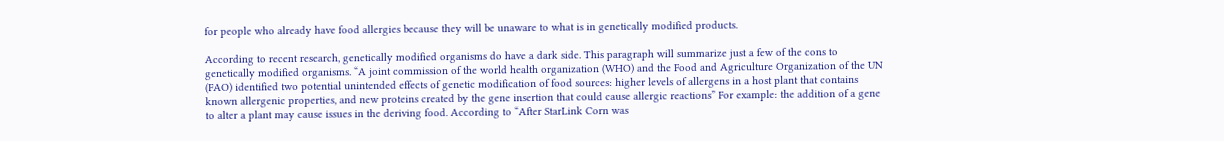for people who already have food allergies because they will be unaware to what is in genetically modified products.

According to recent research, genetically modified organisms do have a dark side. This paragraph will summarize just a few of the cons to genetically modified organisms. “A joint commission of the world health organization (WHO) and the Food and Agriculture Organization of the UN (FAO) identified two potential unintended effects of genetic modification of food sources: higher levels of allergens in a host plant that contains known allergenic properties, and new proteins created by the gene insertion that could cause allergic reactions” For example: the addition of a gene to alter a plant may cause issues in the deriving food. According to “After StarLink Corn was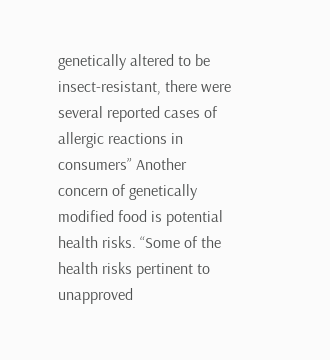genetically altered to be insect-resistant, there were several reported cases of allergic reactions in consumers” Another concern of genetically modified food is potential health risks. “Some of the health risks pertinent to unapproved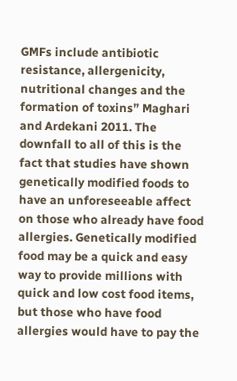GMFs include antibiotic resistance, allergenicity, nutritional changes and the formation of toxins” Maghari and Ardekani 2011. The downfall to all of this is the fact that studies have shown genetically modified foods to have an unforeseeable affect on those who already have food allergies. Genetically modified food may be a quick and easy way to provide millions with quick and low cost food items, but those who have food allergies would have to pay the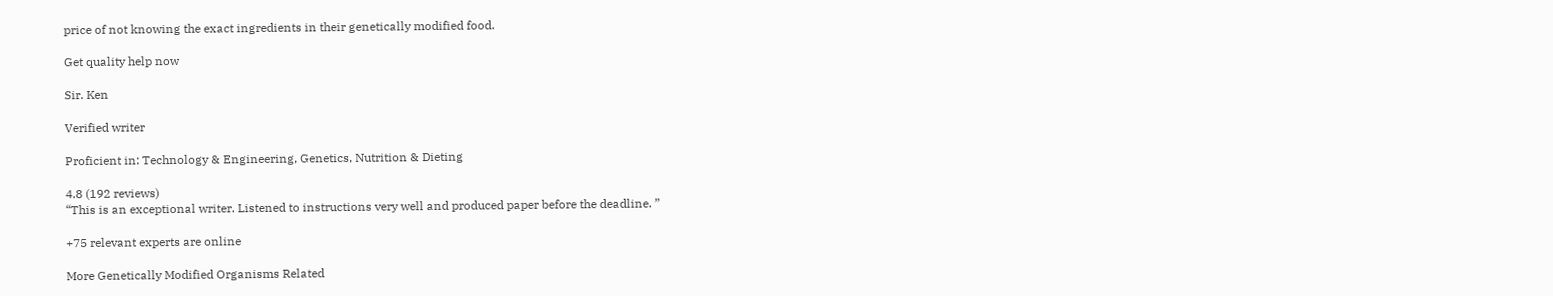price of not knowing the exact ingredients in their genetically modified food.

Get quality help now

Sir. Ken

Verified writer

Proficient in: Technology & Engineering, Genetics, Nutrition & Dieting

4.8 (192 reviews)
“This is an exceptional writer. Listened to instructions very well and produced paper before the deadline. ”

+75 relevant experts are online

More Genetically Modified Organisms Related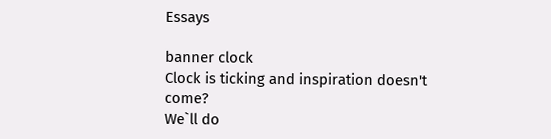Essays

banner clock
Clock is ticking and inspiration doesn't come?
We`ll do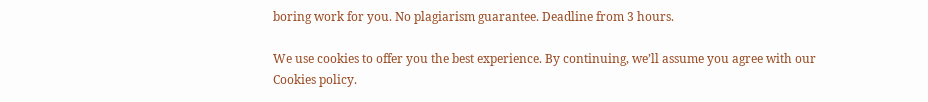boring work for you. No plagiarism guarantee. Deadline from 3 hours.

We use cookies to offer you the best experience. By continuing, we’ll assume you agree with our Cookies policy.